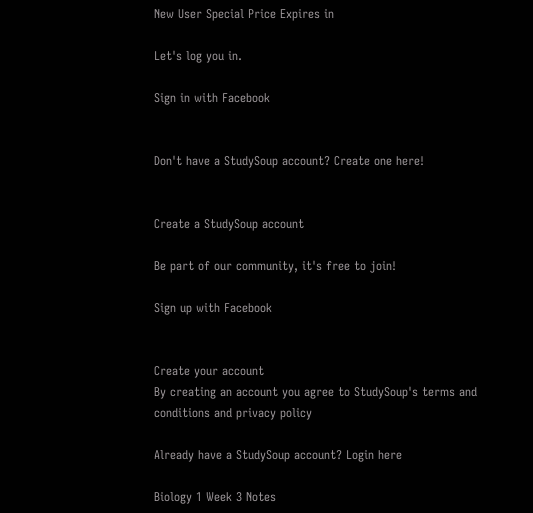New User Special Price Expires in

Let's log you in.

Sign in with Facebook


Don't have a StudySoup account? Create one here!


Create a StudySoup account

Be part of our community, it's free to join!

Sign up with Facebook


Create your account
By creating an account you agree to StudySoup's terms and conditions and privacy policy

Already have a StudySoup account? Login here

Biology 1 Week 3 Notes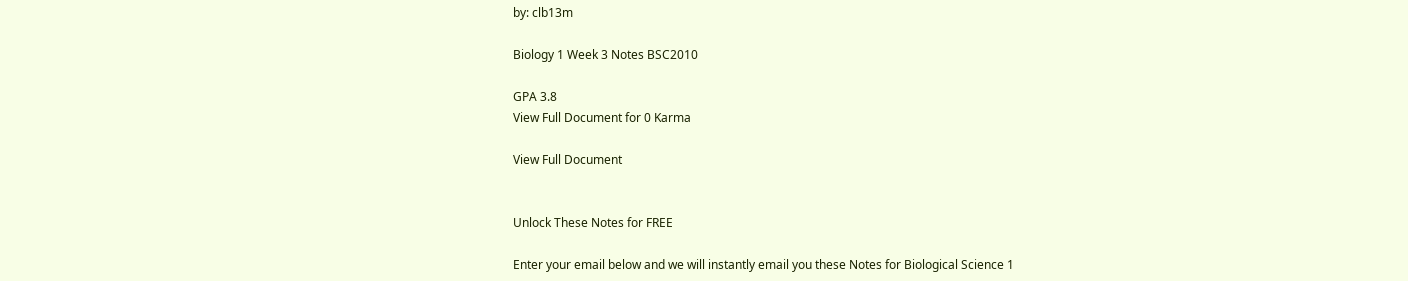by: clb13m

Biology 1 Week 3 Notes BSC2010

GPA 3.8
View Full Document for 0 Karma

View Full Document


Unlock These Notes for FREE

Enter your email below and we will instantly email you these Notes for Biological Science 1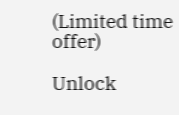(Limited time offer)

Unlock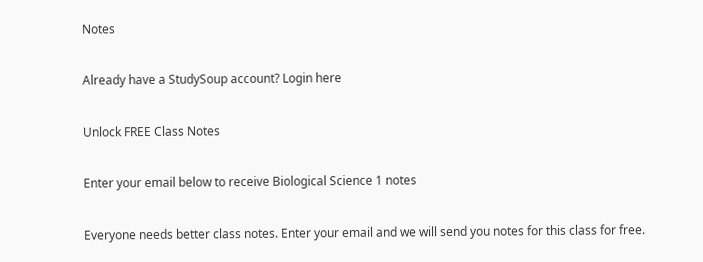Notes

Already have a StudySoup account? Login here

Unlock FREE Class Notes

Enter your email below to receive Biological Science 1 notes

Everyone needs better class notes. Enter your email and we will send you notes for this class for free.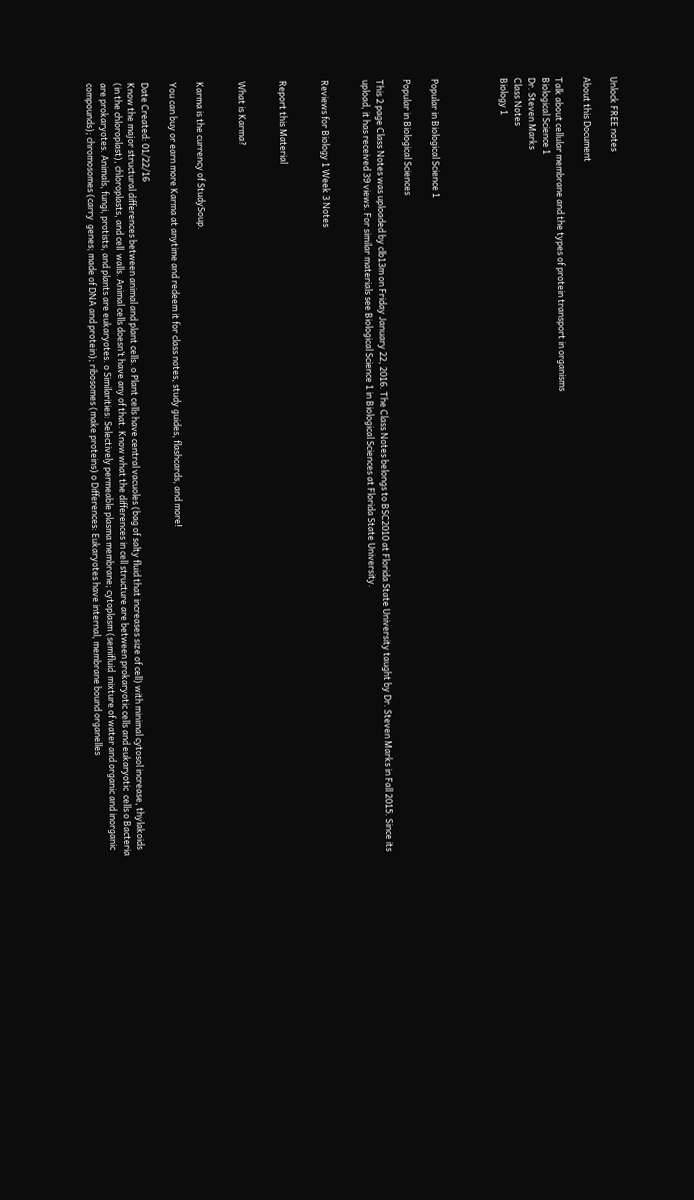Unlock FREE notes

About this Document

Talk about cellular membrane and the types of protein transport in organisms
Biological Science 1
Dr. Steven Marks
Class Notes
Biology 1




Popular in Biological Science 1

Popular in Biological Sciences

This 2 page Class Notes was uploaded by clb13m on Friday January 22, 2016. The Class Notes belongs to BSC2010 at Florida State University taught by Dr. Steven Marks in Fall 2015. Since its upload, it has received 39 views. For similar materials see Biological Science 1 in Biological Sciences at Florida State University.


Reviews for Biology 1 Week 3 Notes


Report this Material


What is Karma?


Karma is the currency of StudySoup.

You can buy or earn more Karma at anytime and redeem it for class notes, study guides, flashcards, and more!

Date Created: 01/22/16
Know the major structural differences between animal and plant cells. o Plant cells have central vacuoles (bag of salty fluid that increases size of cell) with minimal cytosol increase, thylakoids (in the chloroplast), chloroplasts, and cell  walls. Animal cells doesn’t have any of that. Know what the differences in cell structure are between prokaryotic cells and eukaryotic  cells o Bacteria are prokaryotes. Animals, fungi, protists, and plants are eukaryotes. o Similarities: Selectively permeable plasma membrane; cytoplasm (semifluid  mixture of water and organic and inorganic compounds); chromosomes (carry  genes; made of DNA and protein); ribosomes (make proteins) o Differences: Eukaryotes have internal, membrane bound organelles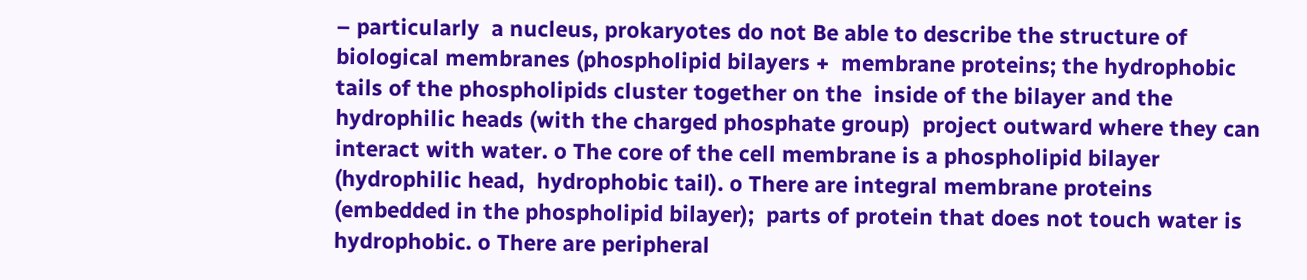– particularly  a nucleus, prokaryotes do not Be able to describe the structure of biological membranes (phospholipid bilayers +  membrane proteins; the hydrophobic tails of the phospholipids cluster together on the  inside of the bilayer and the hydrophilic heads (with the charged phosphate group)  project outward where they can interact with water. o The core of the cell membrane is a phospholipid bilayer (hydrophilic head,  hydrophobic tail). o There are integral membrane proteins (embedded in the phospholipid bilayer);  parts of protein that does not touch water is hydrophobic. o There are peripheral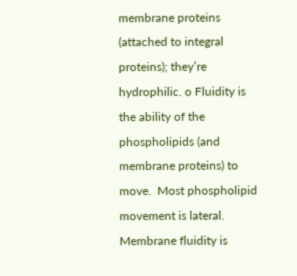membrane proteins (attached to integral proteins); they’re  hydrophilic. o Fluidity is the ability of the phospholipids (and membrane proteins) to move.  Most phospholipid movement is lateral. Membrane fluidity is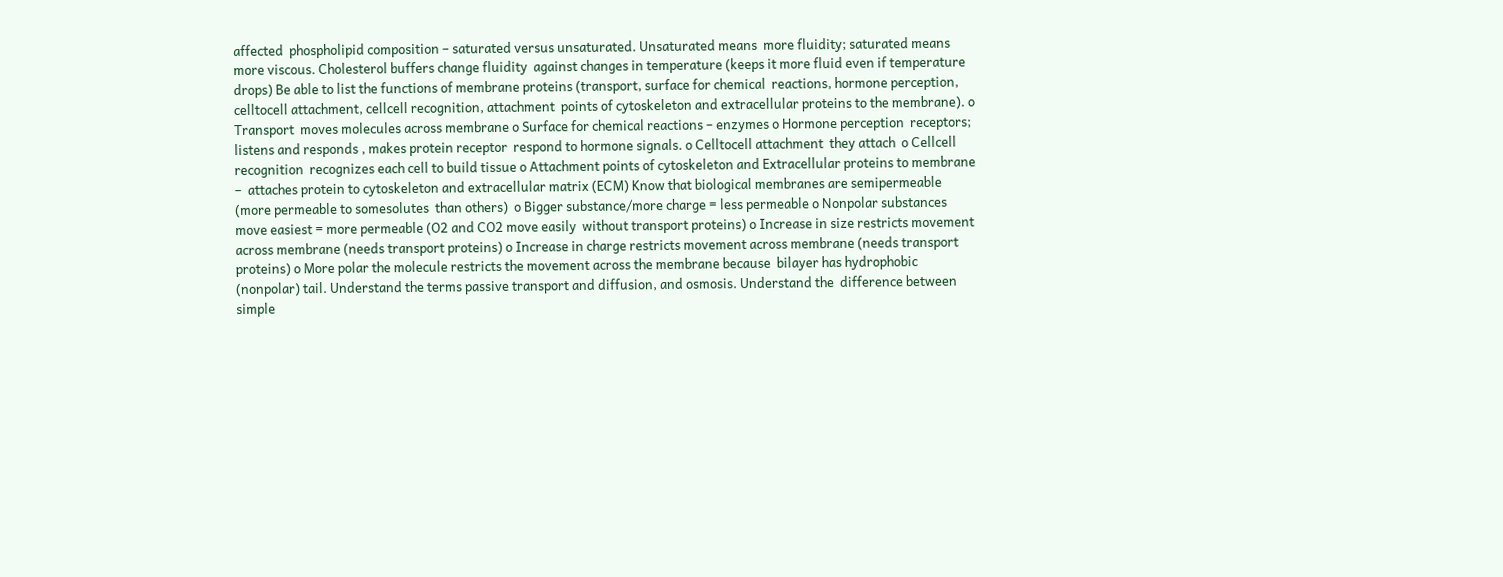affected  phospholipid composition – saturated versus unsaturated. Unsaturated means  more fluidity; saturated means more viscous. Cholesterol buffers change fluidity  against changes in temperature (keeps it more fluid even if temperature drops) Be able to list the functions of membrane proteins (transport, surface for chemical  reactions, hormone perception, celltocell attachment, cellcell recognition, attachment  points of cytoskeleton and extracellular proteins to the membrane). o Transport  moves molecules across membrane o Surface for chemical reactions – enzymes o Hormone perception  receptors; listens and responds , makes protein receptor  respond to hormone signals. o Celltocell attachment  they attach  o Cellcell recognition  recognizes each cell to build tissue o Attachment points of cytoskeleton and Extracellular proteins to membrane –  attaches protein to cytoskeleton and extracellular matrix (ECM) Know that biological membranes are semipermeable (more permeable to somesolutes  than others)  o Bigger substance/more charge = less permeable o Nonpolar substances move easiest = more permeable (O2 and CO2 move easily  without transport proteins) o Increase in size restricts movement across membrane (needs transport proteins) o Increase in charge restricts movement across membrane (needs transport proteins) o More polar the molecule restricts the movement across the membrane because  bilayer has hydrophobic (nonpolar) tail. Understand the terms passive transport and diffusion, and osmosis. Understand the  difference between simple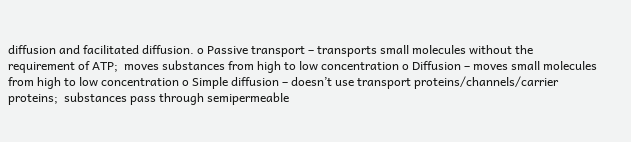diffusion and facilitated diffusion. o Passive transport – transports small molecules without the requirement of ATP;  moves substances from high to low concentration o Diffusion – moves small molecules from high to low concentration o Simple diffusion – doesn’t use transport proteins/channels/carrier proteins;  substances pass through semipermeable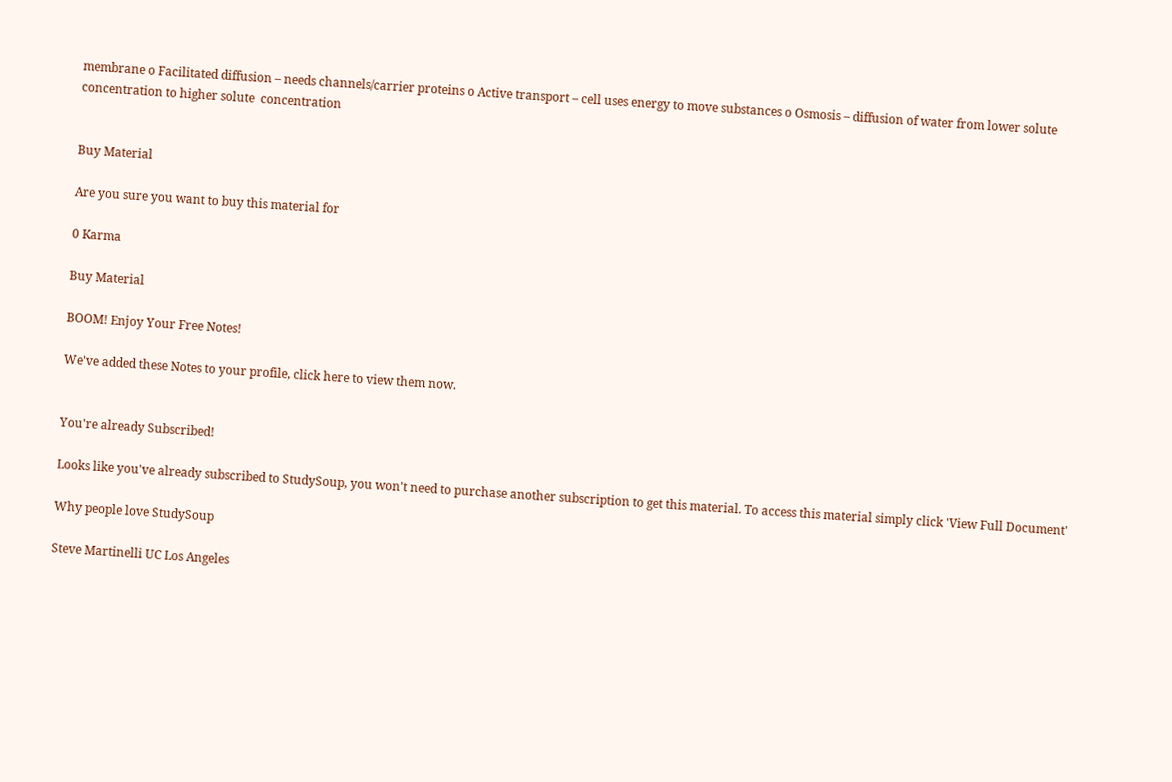membrane o Facilitated diffusion – needs channels/carrier proteins o Active transport – cell uses energy to move substances o Osmosis – diffusion of water from lower solute concentration to higher solute  concentration


Buy Material

Are you sure you want to buy this material for

0 Karma

Buy Material

BOOM! Enjoy Your Free Notes!

We've added these Notes to your profile, click here to view them now.


You're already Subscribed!

Looks like you've already subscribed to StudySoup, you won't need to purchase another subscription to get this material. To access this material simply click 'View Full Document'

Why people love StudySoup

Steve Martinelli UC Los Angeles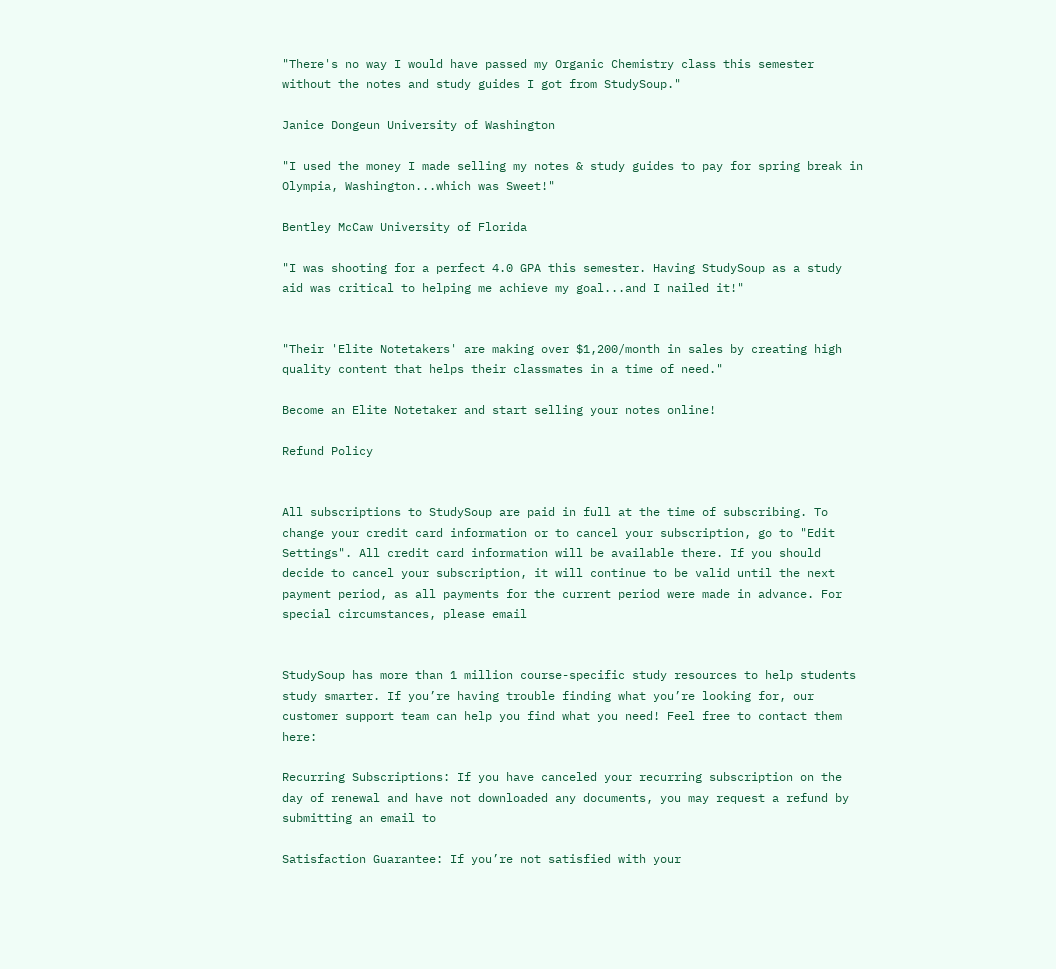"There's no way I would have passed my Organic Chemistry class this semester without the notes and study guides I got from StudySoup."

Janice Dongeun University of Washington

"I used the money I made selling my notes & study guides to pay for spring break in Olympia, Washington...which was Sweet!"

Bentley McCaw University of Florida

"I was shooting for a perfect 4.0 GPA this semester. Having StudySoup as a study aid was critical to helping me achieve my goal...and I nailed it!"


"Their 'Elite Notetakers' are making over $1,200/month in sales by creating high quality content that helps their classmates in a time of need."

Become an Elite Notetaker and start selling your notes online!

Refund Policy


All subscriptions to StudySoup are paid in full at the time of subscribing. To change your credit card information or to cancel your subscription, go to "Edit Settings". All credit card information will be available there. If you should decide to cancel your subscription, it will continue to be valid until the next payment period, as all payments for the current period were made in advance. For special circumstances, please email


StudySoup has more than 1 million course-specific study resources to help students study smarter. If you’re having trouble finding what you’re looking for, our customer support team can help you find what you need! Feel free to contact them here:

Recurring Subscriptions: If you have canceled your recurring subscription on the day of renewal and have not downloaded any documents, you may request a refund by submitting an email to

Satisfaction Guarantee: If you’re not satisfied with your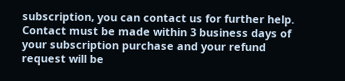subscription, you can contact us for further help. Contact must be made within 3 business days of your subscription purchase and your refund request will be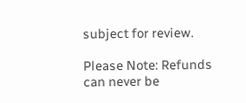subject for review.

Please Note: Refunds can never be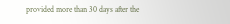provided more than 30 days after the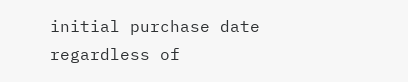initial purchase date regardless of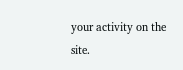your activity on the site.